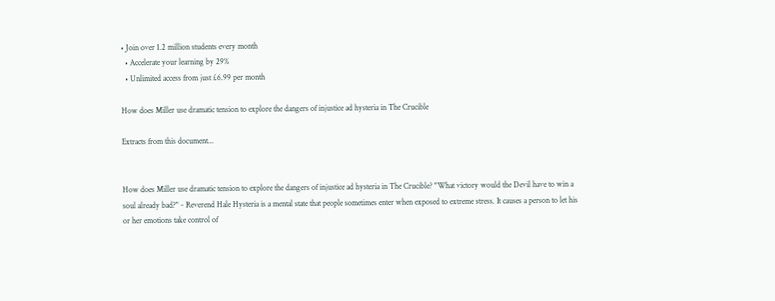• Join over 1.2 million students every month
  • Accelerate your learning by 29%
  • Unlimited access from just £6.99 per month

How does Miller use dramatic tension to explore the dangers of injustice ad hysteria in The Crucible

Extracts from this document...


How does Miller use dramatic tension to explore the dangers of injustice ad hysteria in The Crucible? "What victory would the Devil have to win a soul already bad?" - Reverend Hale Hysteria is a mental state that people sometimes enter when exposed to extreme stress. It causes a person to let his or her emotions take control of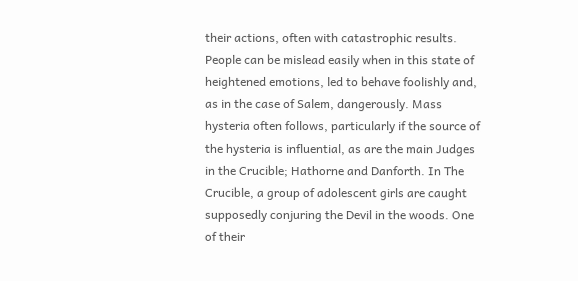their actions, often with catastrophic results. People can be mislead easily when in this state of heightened emotions, led to behave foolishly and, as in the case of Salem, dangerously. Mass hysteria often follows, particularly if the source of the hysteria is influential, as are the main Judges in the Crucible; Hathorne and Danforth. In The Crucible, a group of adolescent girls are caught supposedly conjuring the Devil in the woods. One of their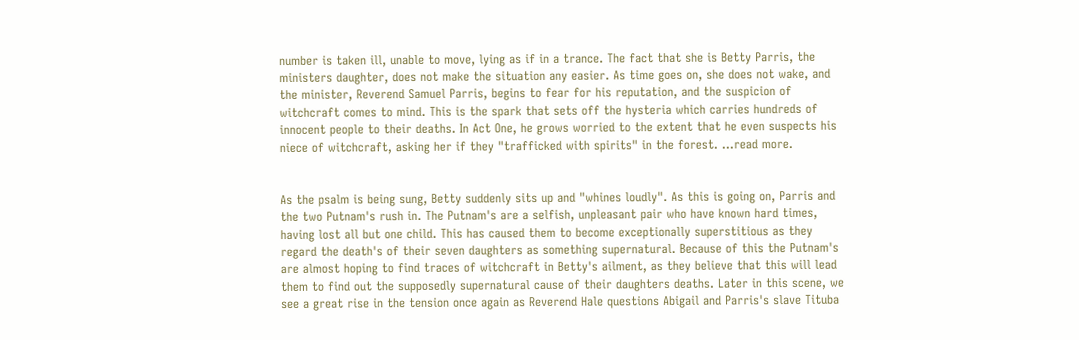number is taken ill, unable to move, lying as if in a trance. The fact that she is Betty Parris, the ministers daughter, does not make the situation any easier. As time goes on, she does not wake, and the minister, Reverend Samuel Parris, begins to fear for his reputation, and the suspicion of witchcraft comes to mind. This is the spark that sets off the hysteria which carries hundreds of innocent people to their deaths. In Act One, he grows worried to the extent that he even suspects his niece of witchcraft, asking her if they "trafficked with spirits" in the forest. ...read more.


As the psalm is being sung, Betty suddenly sits up and "whines loudly". As this is going on, Parris and the two Putnam's rush in. The Putnam's are a selfish, unpleasant pair who have known hard times, having lost all but one child. This has caused them to become exceptionally superstitious as they regard the death's of their seven daughters as something supernatural. Because of this the Putnam's are almost hoping to find traces of witchcraft in Betty's ailment, as they believe that this will lead them to find out the supposedly supernatural cause of their daughters deaths. Later in this scene, we see a great rise in the tension once again as Reverend Hale questions Abigail and Parris's slave Tituba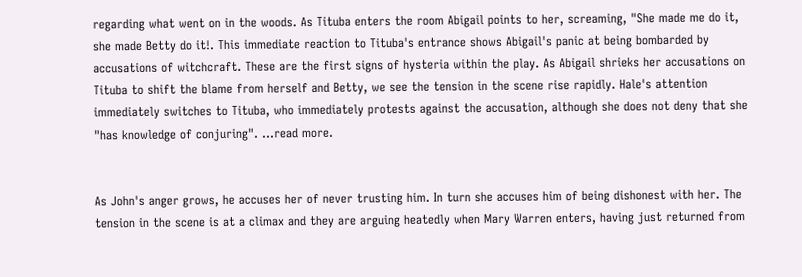regarding what went on in the woods. As Tituba enters the room Abigail points to her, screaming, "She made me do it, she made Betty do it!. This immediate reaction to Tituba's entrance shows Abigail's panic at being bombarded by accusations of witchcraft. These are the first signs of hysteria within the play. As Abigail shrieks her accusations on Tituba to shift the blame from herself and Betty, we see the tension in the scene rise rapidly. Hale's attention immediately switches to Tituba, who immediately protests against the accusation, although she does not deny that she "has knowledge of conjuring". ...read more.


As John's anger grows, he accuses her of never trusting him. In turn she accuses him of being dishonest with her. The tension in the scene is at a climax and they are arguing heatedly when Mary Warren enters, having just returned from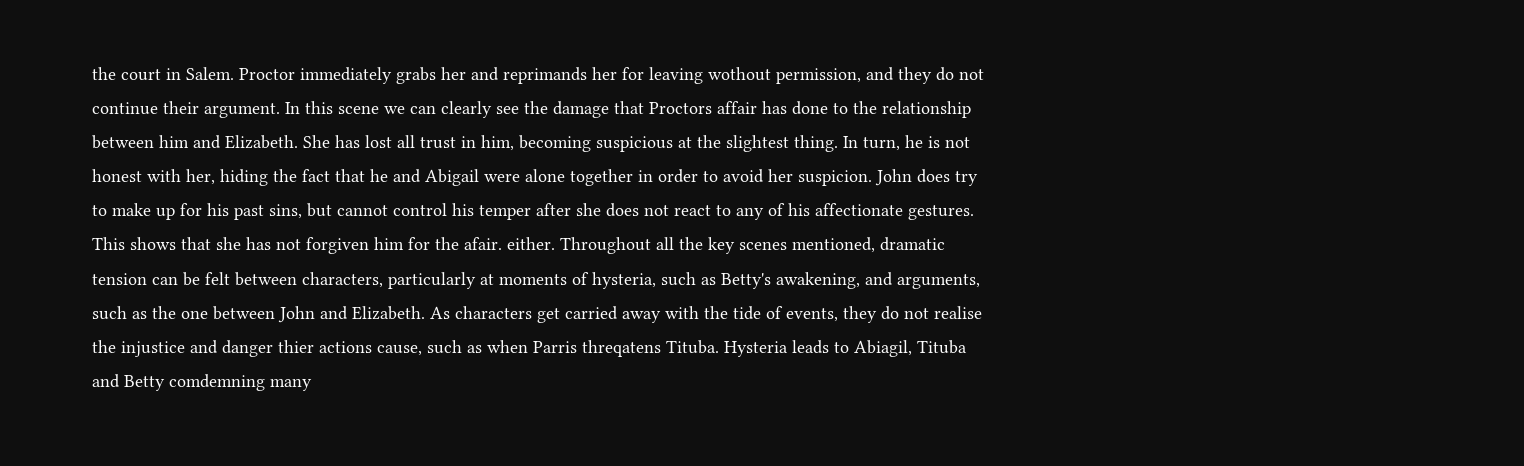the court in Salem. Proctor immediately grabs her and reprimands her for leaving wothout permission, and they do not continue their argument. In this scene we can clearly see the damage that Proctors affair has done to the relationship between him and Elizabeth. She has lost all trust in him, becoming suspicious at the slightest thing. In turn, he is not honest with her, hiding the fact that he and Abigail were alone together in order to avoid her suspicion. John does try to make up for his past sins, but cannot control his temper after she does not react to any of his affectionate gestures. This shows that she has not forgiven him for the afair. either. Throughout all the key scenes mentioned, dramatic tension can be felt between characters, particularly at moments of hysteria, such as Betty's awakening, and arguments, such as the one between John and Elizabeth. As characters get carried away with the tide of events, they do not realise the injustice and danger thier actions cause, such as when Parris threqatens Tituba. Hysteria leads to Abiagil, Tituba and Betty comdemning many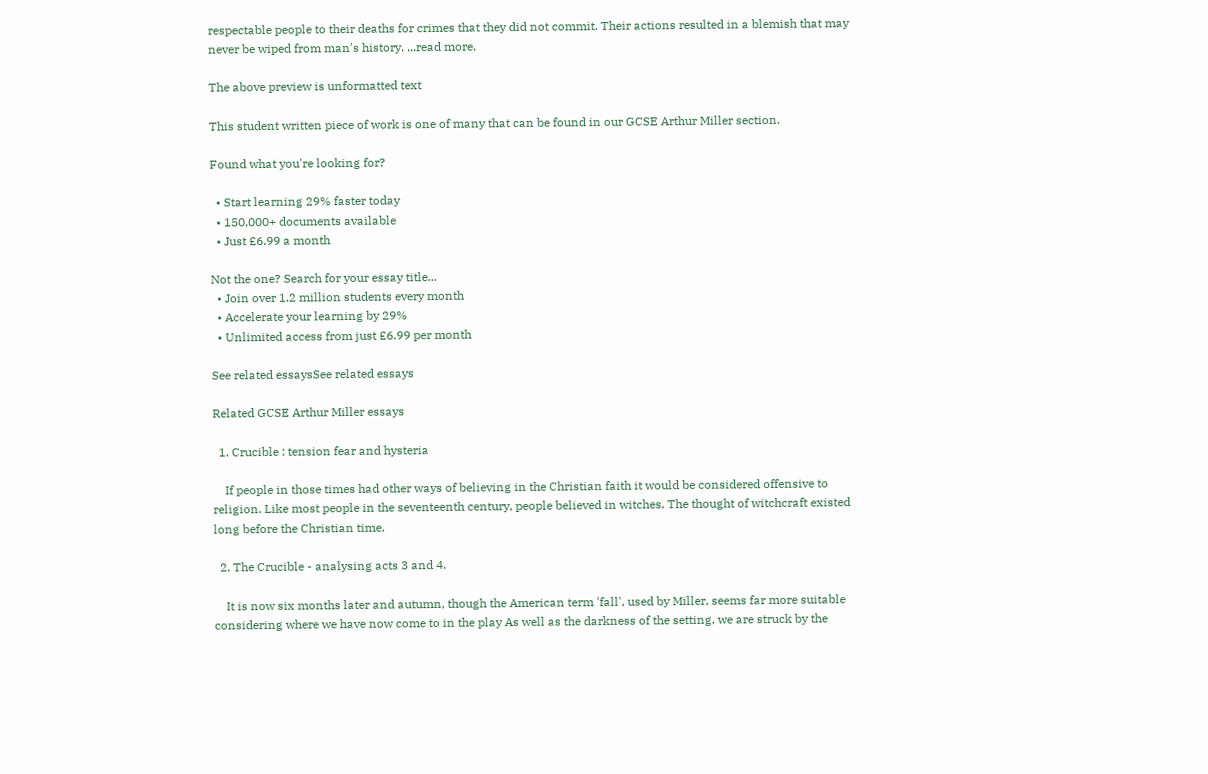respectable people to their deaths for crimes that they did not commit. Their actions resulted in a blemish that may never be wiped from man's history. ...read more.

The above preview is unformatted text

This student written piece of work is one of many that can be found in our GCSE Arthur Miller section.

Found what you're looking for?

  • Start learning 29% faster today
  • 150,000+ documents available
  • Just £6.99 a month

Not the one? Search for your essay title...
  • Join over 1.2 million students every month
  • Accelerate your learning by 29%
  • Unlimited access from just £6.99 per month

See related essaysSee related essays

Related GCSE Arthur Miller essays

  1. Crucible : tension fear and hysteria

    If people in those times had other ways of believing in the Christian faith it would be considered offensive to religion. Like most people in the seventeenth century, people believed in witches. The thought of witchcraft existed long before the Christian time.

  2. The Crucible - analysing acts 3 and 4.

    It is now six months later and autumn, though the American term 'fall', used by Miller, seems far more suitable considering where we have now come to in the play As well as the darkness of the setting, we are struck by the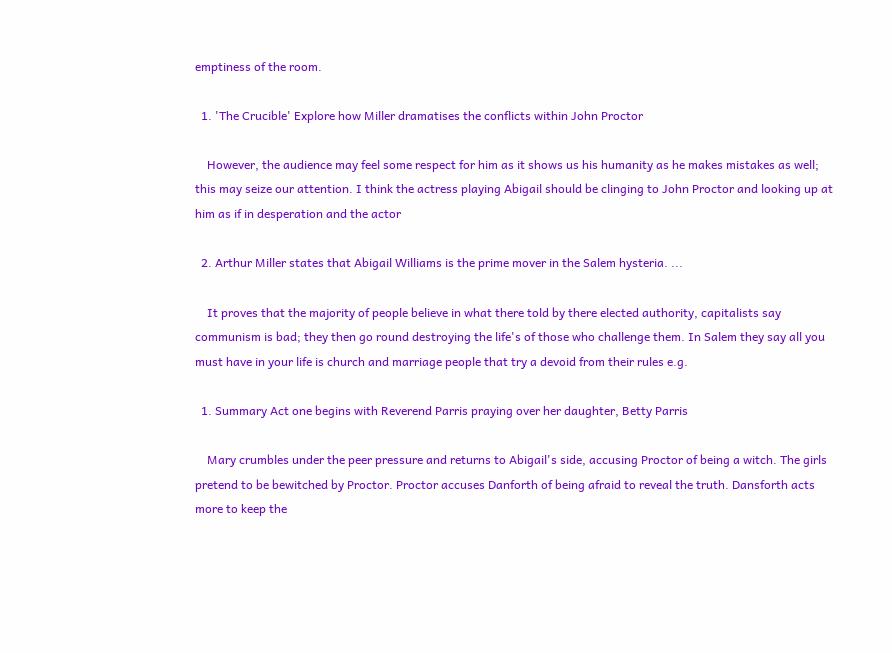emptiness of the room.

  1. 'The Crucible' Explore how Miller dramatises the conflicts within John Proctor

    However, the audience may feel some respect for him as it shows us his humanity as he makes mistakes as well; this may seize our attention. I think the actress playing Abigail should be clinging to John Proctor and looking up at him as if in desperation and the actor

  2. Arthur Miller states that Abigail Williams is the prime mover in the Salem hysteria. ...

    It proves that the majority of people believe in what there told by there elected authority, capitalists say communism is bad; they then go round destroying the life's of those who challenge them. In Salem they say all you must have in your life is church and marriage people that try a devoid from their rules e.g.

  1. Summary Act one begins with Reverend Parris praying over her daughter, Betty Parris

    Mary crumbles under the peer pressure and returns to Abigail's side, accusing Proctor of being a witch. The girls pretend to be bewitched by Proctor. Proctor accuses Danforth of being afraid to reveal the truth. Dansforth acts more to keep the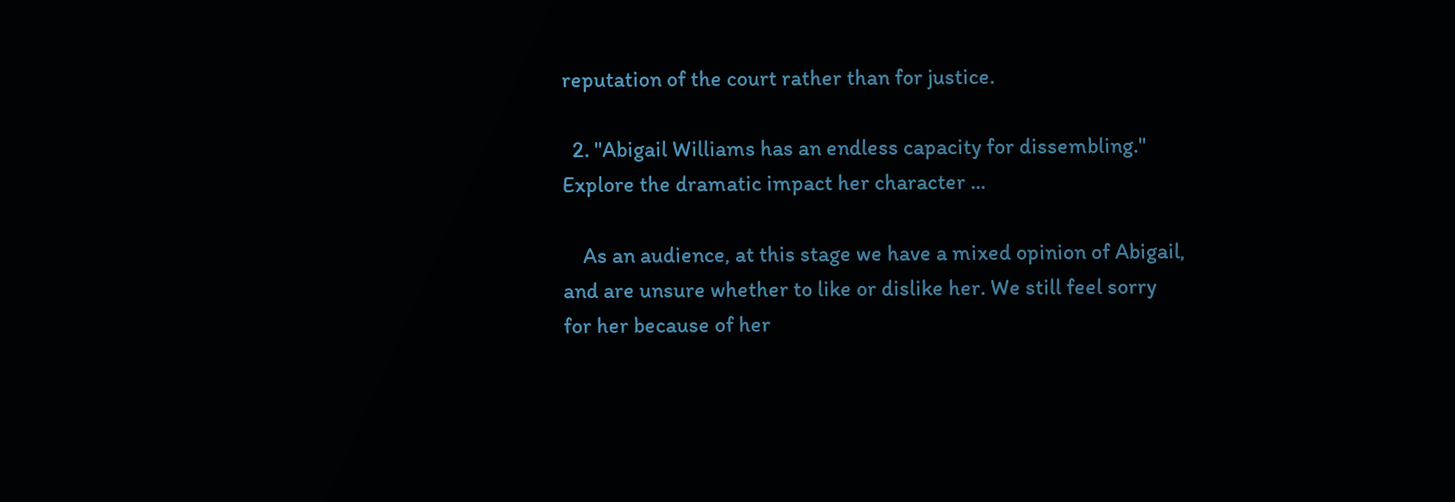reputation of the court rather than for justice.

  2. "Abigail Williams has an endless capacity for dissembling." Explore the dramatic impact her character ...

    As an audience, at this stage we have a mixed opinion of Abigail, and are unsure whether to like or dislike her. We still feel sorry for her because of her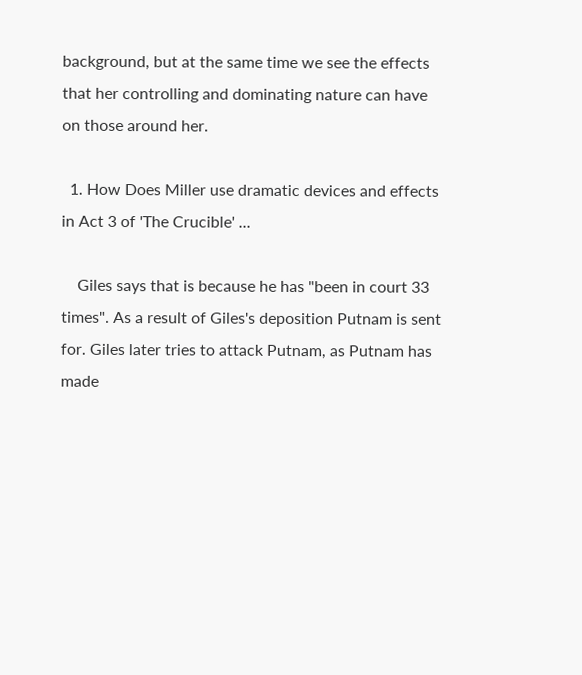background, but at the same time we see the effects that her controlling and dominating nature can have on those around her.

  1. How Does Miller use dramatic devices and effects in Act 3 of 'The Crucible' ...

    Giles says that is because he has "been in court 33 times". As a result of Giles's deposition Putnam is sent for. Giles later tries to attack Putnam, as Putnam has made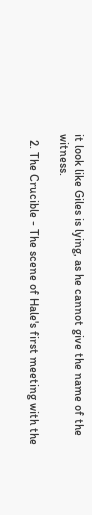it look like Giles is lying, as he cannot give the name of the witness.

  2. The Crucible - The scene of Hale's first meeting with the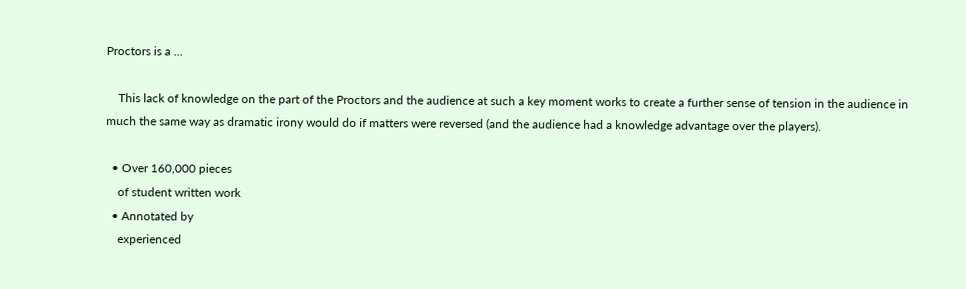Proctors is a ...

    This lack of knowledge on the part of the Proctors and the audience at such a key moment works to create a further sense of tension in the audience in much the same way as dramatic irony would do if matters were reversed (and the audience had a knowledge advantage over the players).

  • Over 160,000 pieces
    of student written work
  • Annotated by
    experienced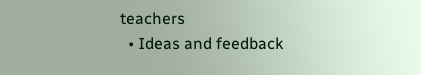teachers
  • Ideas and feedback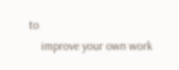to
    improve your own work